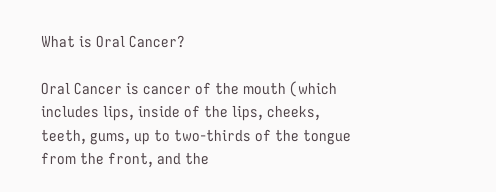What is Oral Cancer?

Oral Cancer is cancer of the mouth (which includes lips, inside of the lips, cheeks, teeth, gums, up to two-thirds of the tongue from the front, and the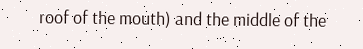roof of the mouth) and the middle of the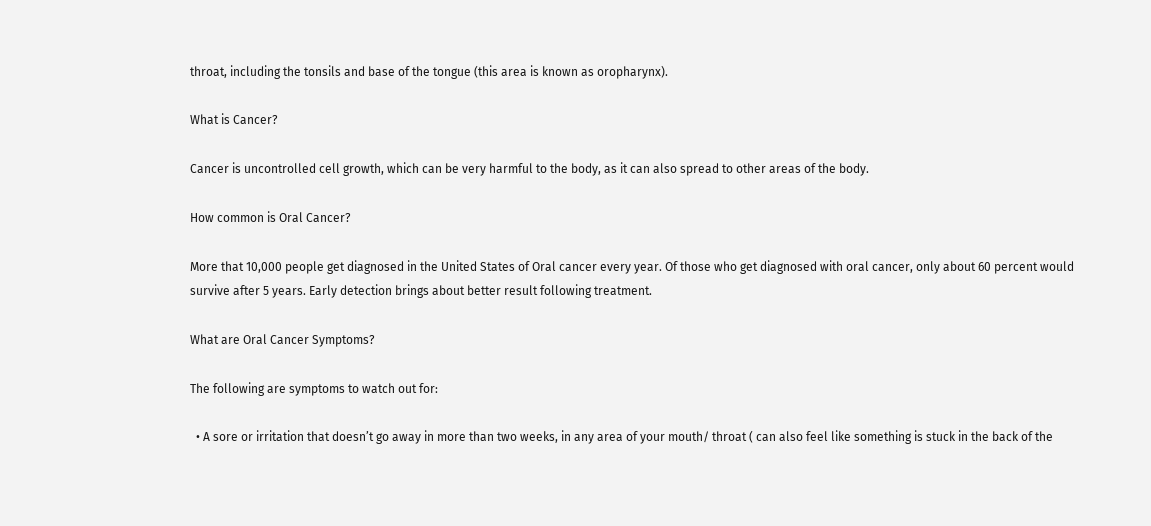throat, including the tonsils and base of the tongue (this area is known as oropharynx).

What is Cancer?

Cancer is uncontrolled cell growth, which can be very harmful to the body, as it can also spread to other areas of the body.

How common is Oral Cancer?

More that 10,000 people get diagnosed in the United States of Oral cancer every year. Of those who get diagnosed with oral cancer, only about 60 percent would survive after 5 years. Early detection brings about better result following treatment.

What are Oral Cancer Symptoms?

The following are symptoms to watch out for:

  • A sore or irritation that doesn’t go away in more than two weeks, in any area of your mouth/ throat ( can also feel like something is stuck in the back of the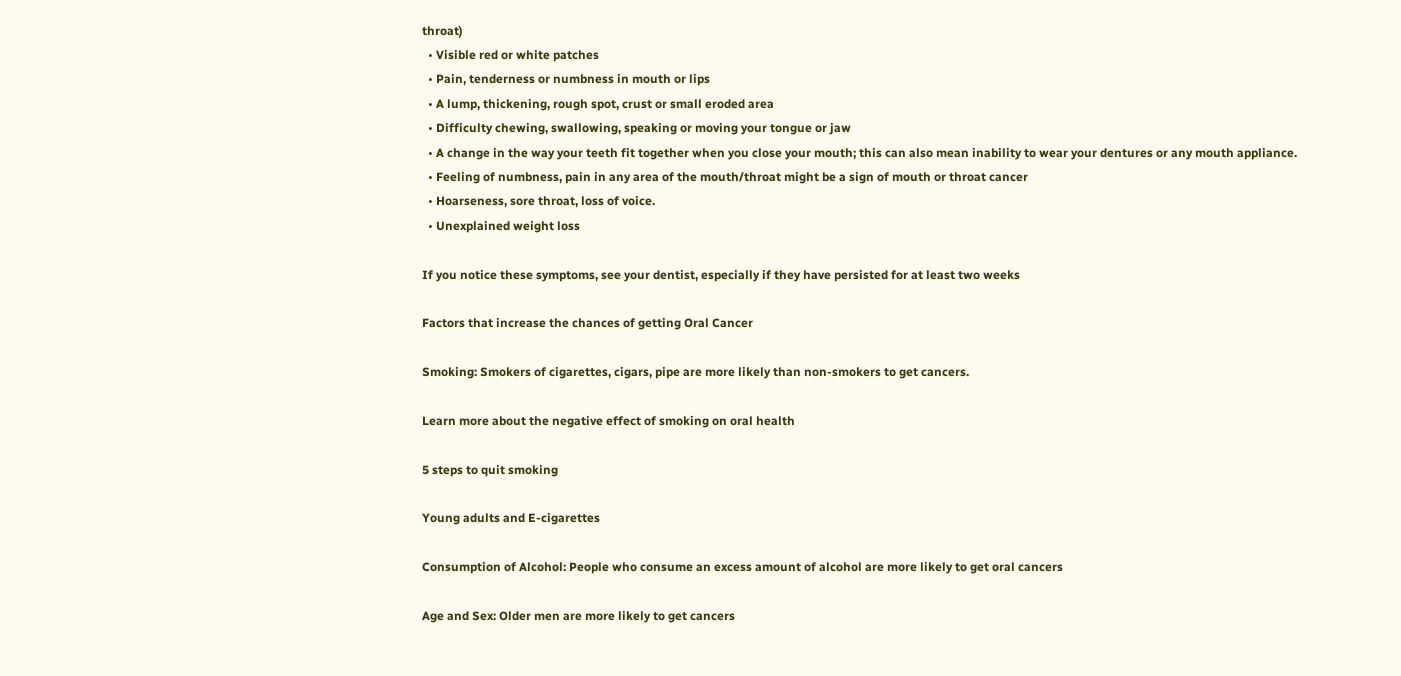throat)
  • Visible red or white patches
  • Pain, tenderness or numbness in mouth or lips
  • A lump, thickening, rough spot, crust or small eroded area
  • Difficulty chewing, swallowing, speaking or moving your tongue or jaw
  • A change in the way your teeth fit together when you close your mouth; this can also mean inability to wear your dentures or any mouth appliance.
  • Feeling of numbness, pain in any area of the mouth/throat might be a sign of mouth or throat cancer
  • Hoarseness, sore throat, loss of voice.
  • Unexplained weight loss

If you notice these symptoms, see your dentist, especially if they have persisted for at least two weeks

Factors that increase the chances of getting Oral Cancer

Smoking: Smokers of cigarettes, cigars, pipe are more likely than non-smokers to get cancers.

Learn more about the negative effect of smoking on oral health

5 steps to quit smoking

Young adults and E-cigarettes

Consumption of Alcohol: People who consume an excess amount of alcohol are more likely to get oral cancers

Age and Sex: Older men are more likely to get cancers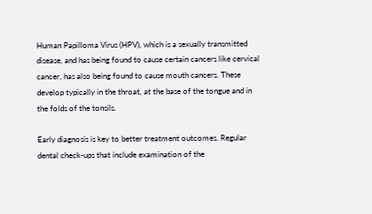Human Papilloma Virus (HPV), which is a sexually transmitted disease, and has being found to cause certain cancers like cervical cancer, has also being found to cause mouth cancers. These develop typically in the throat, at the base of the tongue and in the folds of the tonsils.

Early diagnosis is key to better treatment outcomes. Regular dental check-ups that include examination of the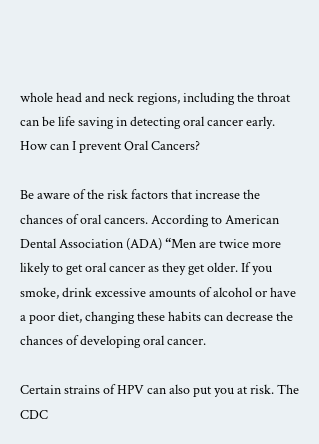whole head and neck regions, including the throat can be life saving in detecting oral cancer early.
How can I prevent Oral Cancers?

Be aware of the risk factors that increase the chances of oral cancers. According to American Dental Association (ADA) “Men are twice more likely to get oral cancer as they get older. If you smoke, drink excessive amounts of alcohol or have a poor diet, changing these habits can decrease the chances of developing oral cancer.

Certain strains of HPV can also put you at risk. The CDC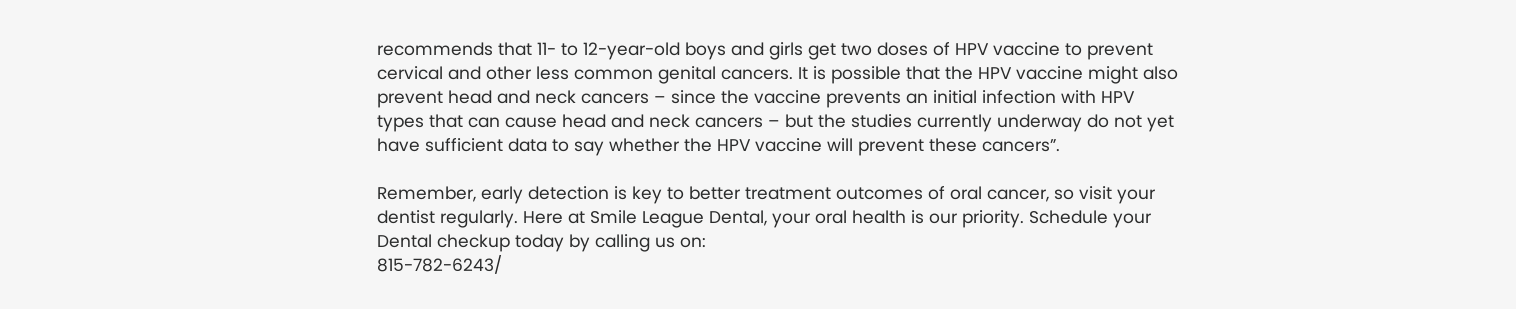recommends that 11- to 12-year-old boys and girls get two doses of HPV vaccine to prevent cervical and other less common genital cancers. It is possible that the HPV vaccine might also prevent head and neck cancers – since the vaccine prevents an initial infection with HPV types that can cause head and neck cancers – but the studies currently underway do not yet have sufficient data to say whether the HPV vaccine will prevent these cancers”.

Remember, early detection is key to better treatment outcomes of oral cancer, so visit your dentist regularly. Here at Smile League Dental, your oral health is our priority. Schedule your Dental checkup today by calling us on:
815-782-6243/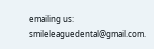emailing us: smileleaguedental@gmail.com.